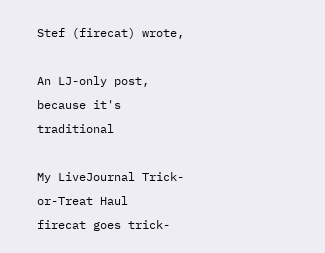Stef (firecat) wrote,

An LJ-only post, because it's traditional

My LiveJournal Trick-or-Treat Haul
firecat goes trick-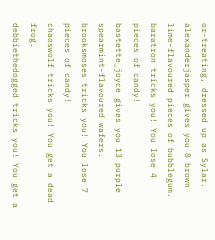or-treating, dressed up as Sylar.
alexanderjasper gives you 8 brown lime-flavoured pieces of bubblegum.
baratron tricks you! You lose 4 pieces of candy!
bastette_joyce gives you 13 purple spearmint-flavoured wafers.
brooksmoses tricks you! You lose 7 pieces of candy!
chaoswolf tricks you! You get a dead frog.
debbiethedogged tricks you! You get a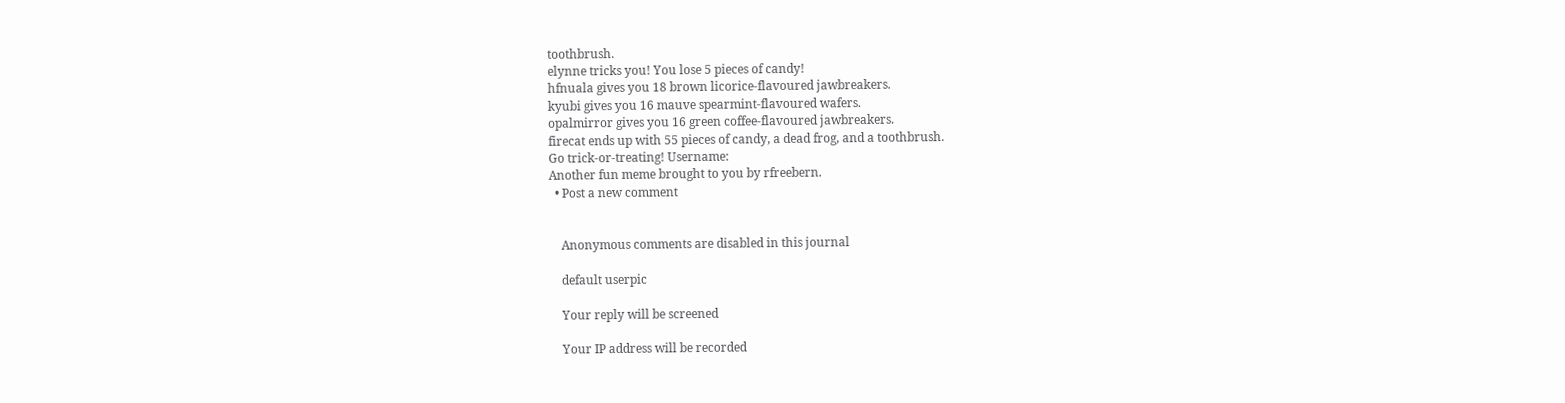toothbrush.
elynne tricks you! You lose 5 pieces of candy!
hfnuala gives you 18 brown licorice-flavoured jawbreakers.
kyubi gives you 16 mauve spearmint-flavoured wafers.
opalmirror gives you 16 green coffee-flavoured jawbreakers.
firecat ends up with 55 pieces of candy, a dead frog, and a toothbrush.
Go trick-or-treating! Username:
Another fun meme brought to you by rfreebern.
  • Post a new comment


    Anonymous comments are disabled in this journal

    default userpic

    Your reply will be screened

    Your IP address will be recorded